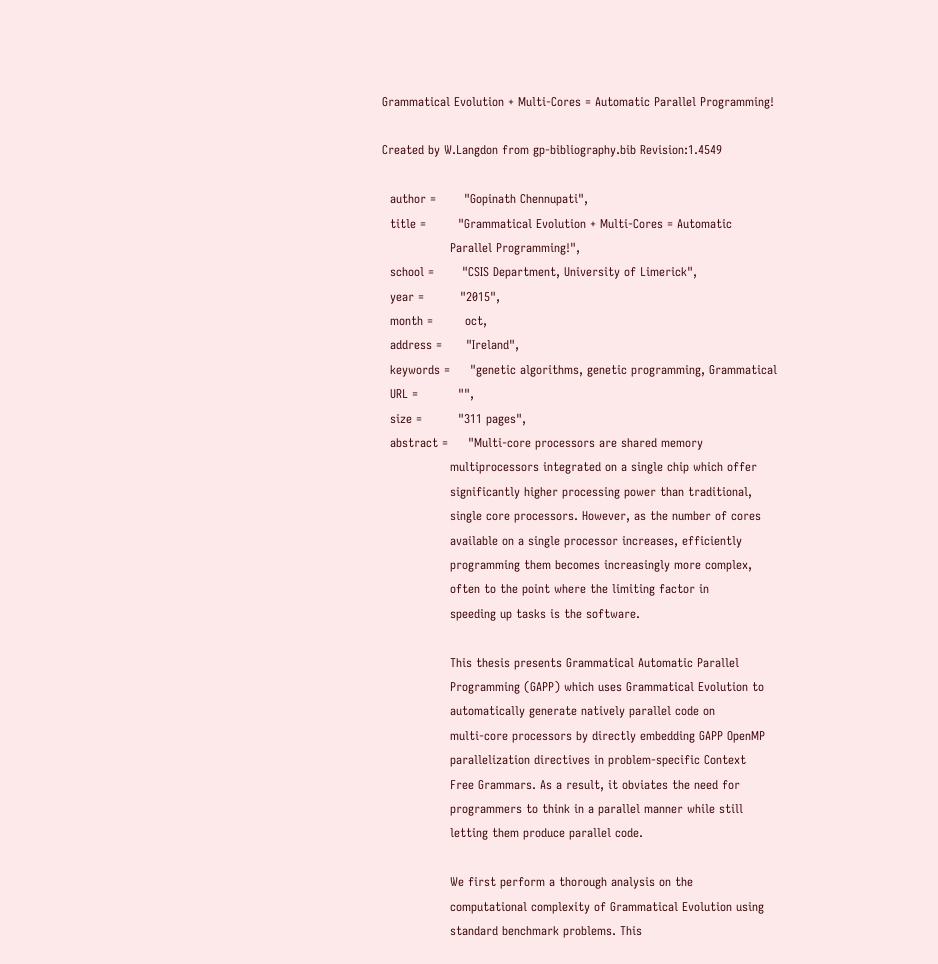Grammatical Evolution + Multi-Cores = Automatic Parallel Programming!

Created by W.Langdon from gp-bibliography.bib Revision:1.4549

  author =       "Gopinath Chennupati",
  title =        "Grammatical Evolution + Multi-Cores = Automatic
                 Parallel Programming!",
  school =       "CSIS Department, University of Limerick",
  year =         "2015",
  month =        oct,
  address =      "Ireland",
  keywords =     "genetic algorithms, genetic programming, Grammatical
  URL =          "",
  size =         "311 pages",
  abstract =     "Multi-core processors are shared memory
                 multiprocessors integrated on a single chip which offer
                 significantly higher processing power than traditional,
                 single core processors. However, as the number of cores
                 available on a single processor increases, efficiently
                 programming them becomes increasingly more complex,
                 often to the point where the limiting factor in
                 speeding up tasks is the software.

                 This thesis presents Grammatical Automatic Parallel
                 Programming (GAPP) which uses Grammatical Evolution to
                 automatically generate natively parallel code on
                 multi-core processors by directly embedding GAPP OpenMP
                 parallelization directives in problem-specific Context
                 Free Grammars. As a result, it obviates the need for
                 programmers to think in a parallel manner while still
                 letting them produce parallel code.

                 We first perform a thorough analysis on the
                 computational complexity of Grammatical Evolution using
                 standard benchmark problems. This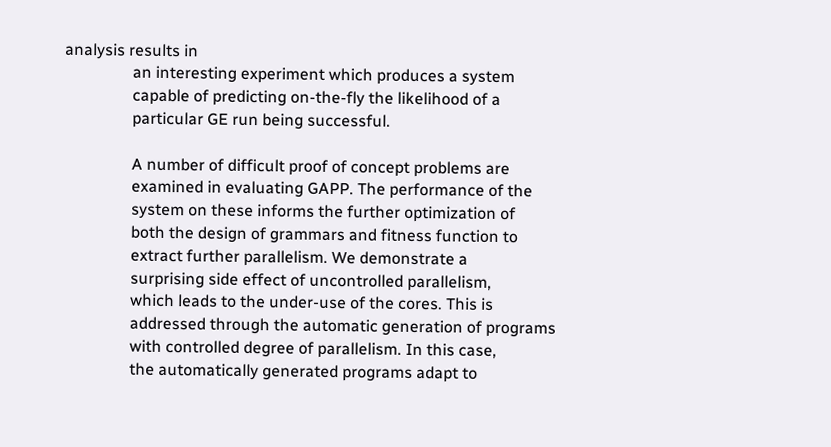analysis results in
                 an interesting experiment which produces a system
                 capable of predicting on-the-fly the likelihood of a
                 particular GE run being successful.

                 A number of difficult proof of concept problems are
                 examined in evaluating GAPP. The performance of the
                 system on these informs the further optimization of
                 both the design of grammars and fitness function to
                 extract further parallelism. We demonstrate a
                 surprising side effect of uncontrolled parallelism,
                 which leads to the under-use of the cores. This is
                 addressed through the automatic generation of programs
                 with controlled degree of parallelism. In this case,
                 the automatically generated programs adapt to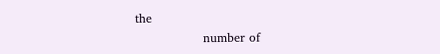the
                 number of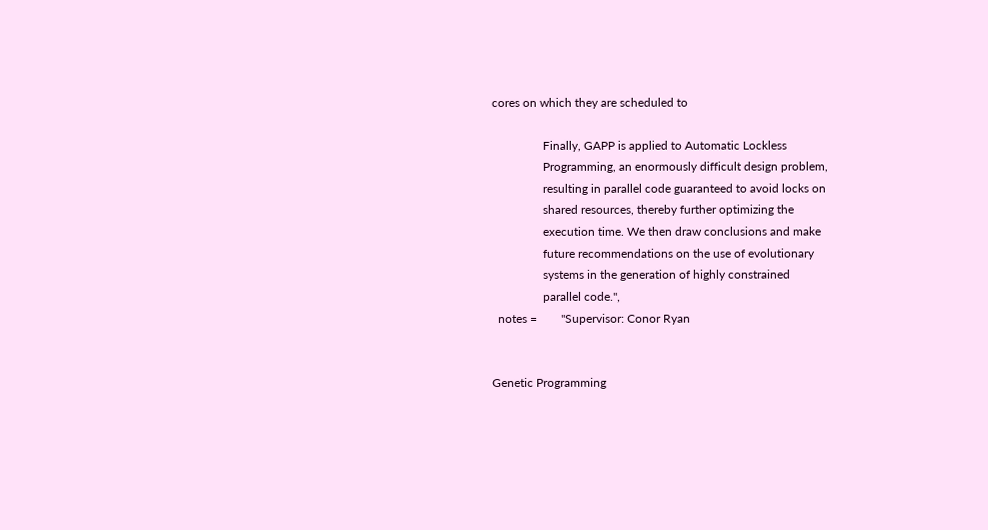cores on which they are scheduled to

                 Finally, GAPP is applied to Automatic Lockless
                 Programming, an enormously difficult design problem,
                 resulting in parallel code guaranteed to avoid locks on
                 shared resources, thereby further optimizing the
                 execution time. We then draw conclusions and make
                 future recommendations on the use of evolutionary
                 systems in the generation of highly constrained
                 parallel code.",
  notes =        "Supervisor: Conor Ryan


Genetic Programming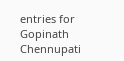entries for Gopinath Chennupati